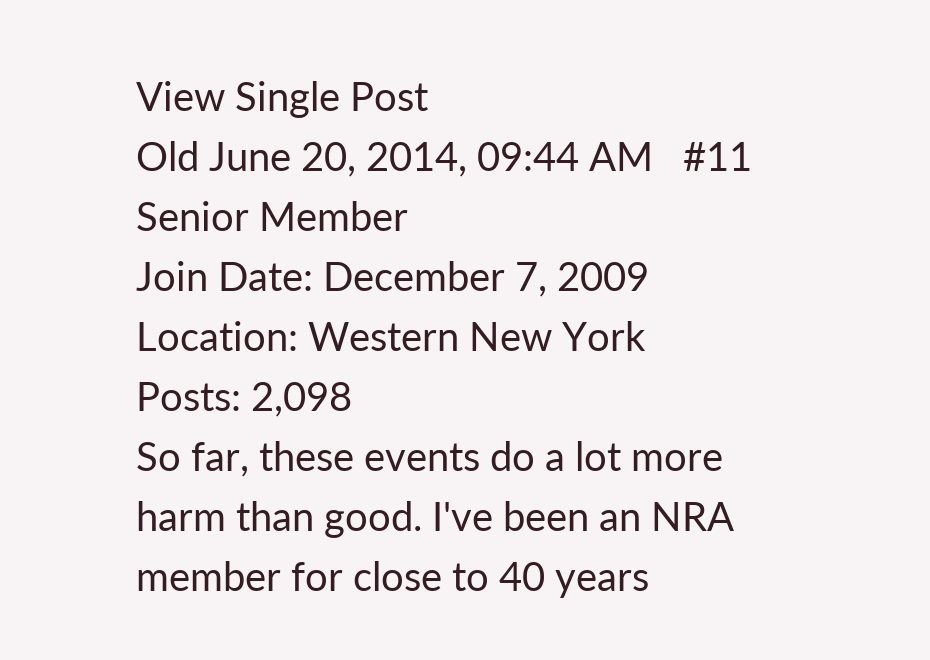View Single Post
Old June 20, 2014, 09:44 AM   #11
Senior Member
Join Date: December 7, 2009
Location: Western New York
Posts: 2,098
So far, these events do a lot more harm than good. I've been an NRA member for close to 40 years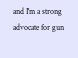and I'm a strong advocate for gun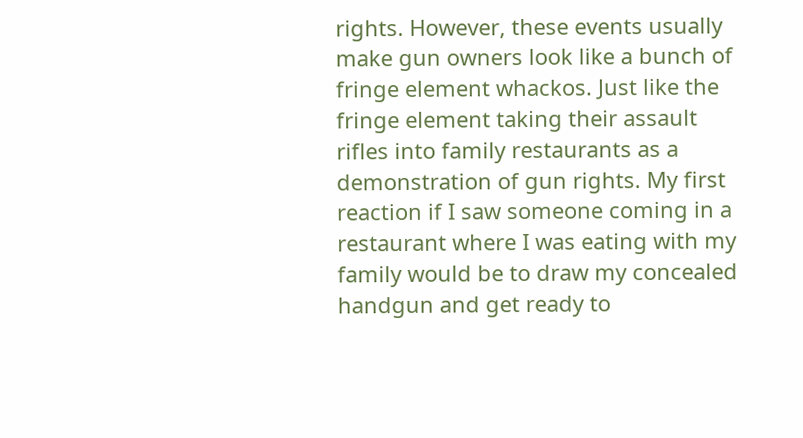rights. However, these events usually make gun owners look like a bunch of fringe element whackos. Just like the fringe element taking their assault rifles into family restaurants as a demonstration of gun rights. My first reaction if I saw someone coming in a restaurant where I was eating with my family would be to draw my concealed handgun and get ready to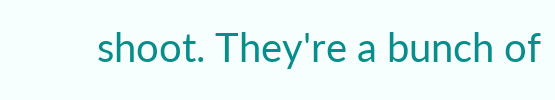shoot. They're a bunch of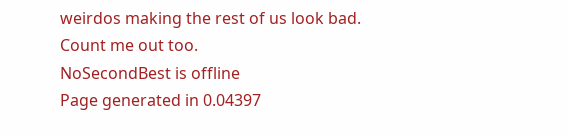weirdos making the rest of us look bad. Count me out too.
NoSecondBest is offline
Page generated in 0.04397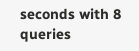seconds with 8 queries